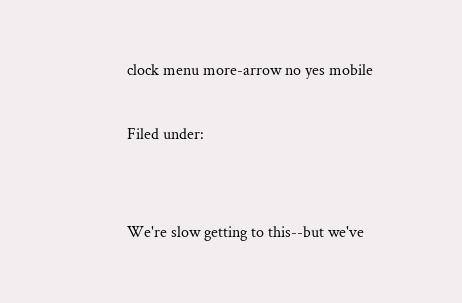clock menu more-arrow no yes mobile

Filed under:


We're slow getting to this--but we've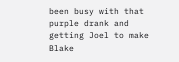been busy with that purple drank and getting Joel to make Blake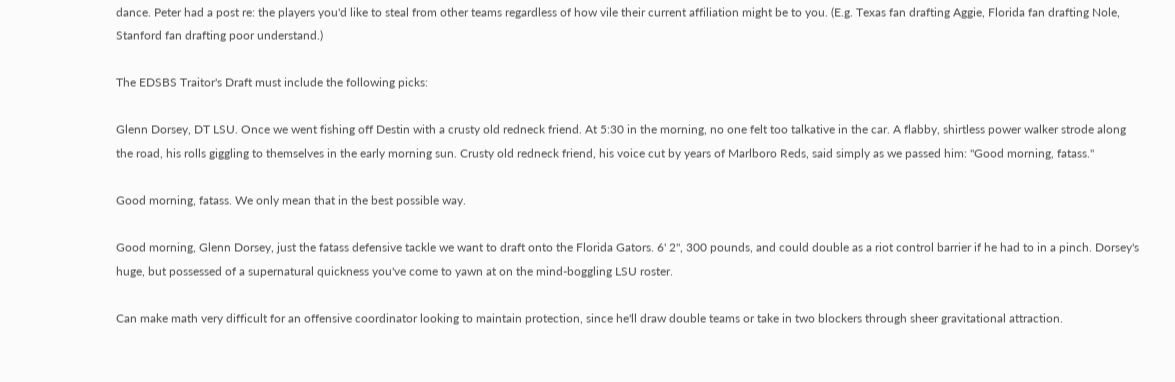dance. Peter had a post re: the players you'd like to steal from other teams regardless of how vile their current affiliation might be to you. (E.g. Texas fan drafting Aggie, Florida fan drafting Nole, Stanford fan drafting poor understand.)

The EDSBS Traitor's Draft must include the following picks:

Glenn Dorsey, DT LSU. Once we went fishing off Destin with a crusty old redneck friend. At 5:30 in the morning, no one felt too talkative in the car. A flabby, shirtless power walker strode along the road, his rolls giggling to themselves in the early morning sun. Crusty old redneck friend, his voice cut by years of Marlboro Reds, said simply as we passed him: "Good morning, fatass."

Good morning, fatass. We only mean that in the best possible way.

Good morning, Glenn Dorsey, just the fatass defensive tackle we want to draft onto the Florida Gators. 6' 2", 300 pounds, and could double as a riot control barrier if he had to in a pinch. Dorsey's huge, but possessed of a supernatural quickness you've come to yawn at on the mind-boggling LSU roster.

Can make math very difficult for an offensive coordinator looking to maintain protection, since he'll draw double teams or take in two blockers through sheer gravitational attraction.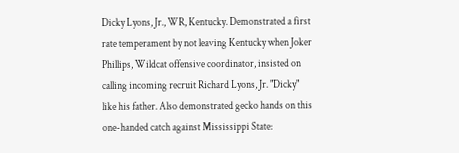Dicky Lyons, Jr., WR, Kentucky. Demonstrated a first rate temperament by not leaving Kentucky when Joker Phillips, Wildcat offensive coordinator, insisted on calling incoming recruit Richard Lyons, Jr. "Dicky" like his father. Also demonstrated gecko hands on this one-handed catch against Mississippi State: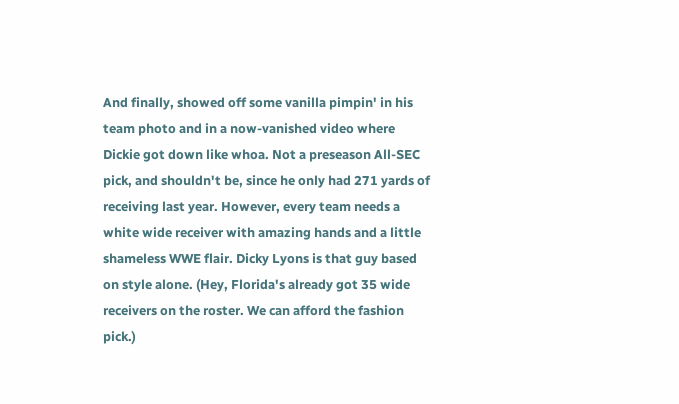And finally, showed off some vanilla pimpin' in his team photo and in a now-vanished video where Dickie got down like whoa. Not a preseason All-SEC pick, and shouldn't be, since he only had 271 yards of receiving last year. However, every team needs a white wide receiver with amazing hands and a little shameless WWE flair. Dicky Lyons is that guy based on style alone. (Hey, Florida's already got 35 wide receivers on the roster. We can afford the fashion pick.)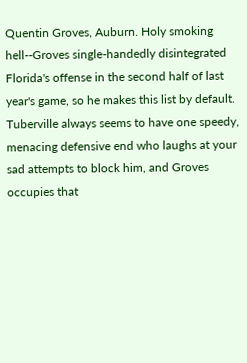Quentin Groves, Auburn. Holy smoking hell--Groves single-handedly disintegrated Florida's offense in the second half of last year's game, so he makes this list by default. Tuberville always seems to have one speedy, menacing defensive end who laughs at your sad attempts to block him, and Groves occupies that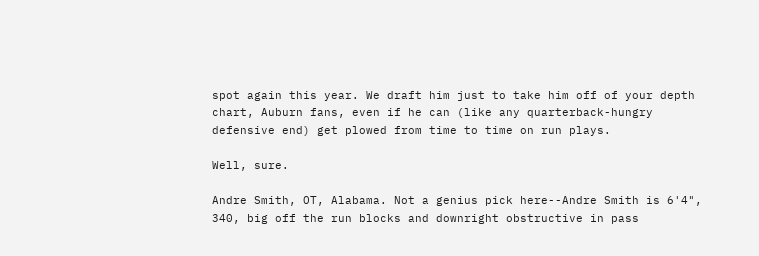spot again this year. We draft him just to take him off of your depth chart, Auburn fans, even if he can (like any quarterback-hungry defensive end) get plowed from time to time on run plays.

Well, sure.

Andre Smith, OT, Alabama. Not a genius pick here--Andre Smith is 6'4", 340, big off the run blocks and downright obstructive in pass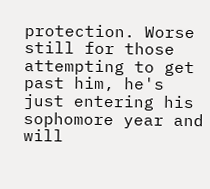protection. Worse still for those attempting to get past him, he's just entering his sophomore year and will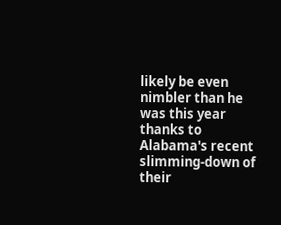likely be even nimbler than he was this year thanks to Alabama's recent slimming-down of their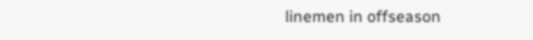linemen in offseason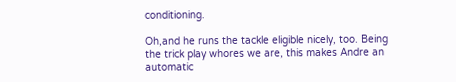conditioning.

Oh,and he runs the tackle eligible nicely, too. Being the trick play whores we are, this makes Andre an automatic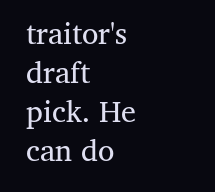traitor's draft pick. He can do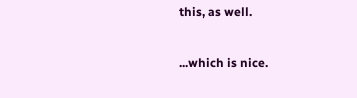this, as well.

...which is nice.